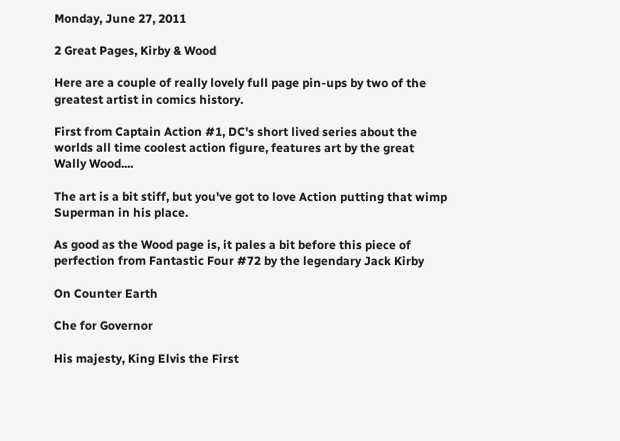Monday, June 27, 2011

2 Great Pages, Kirby & Wood

Here are a couple of really lovely full page pin-ups by two of the greatest artist in comics history.

First from Captain Action #1, DC's short lived series about the worlds all time coolest action figure, features art by the great Wally Wood....

The art is a bit stiff, but you've got to love Action putting that wimp Superman in his place.

As good as the Wood page is, it pales a bit before this piece of perfection from Fantastic Four #72 by the legendary Jack Kirby

On Counter Earth

Che for Governor

His majesty, King Elvis the First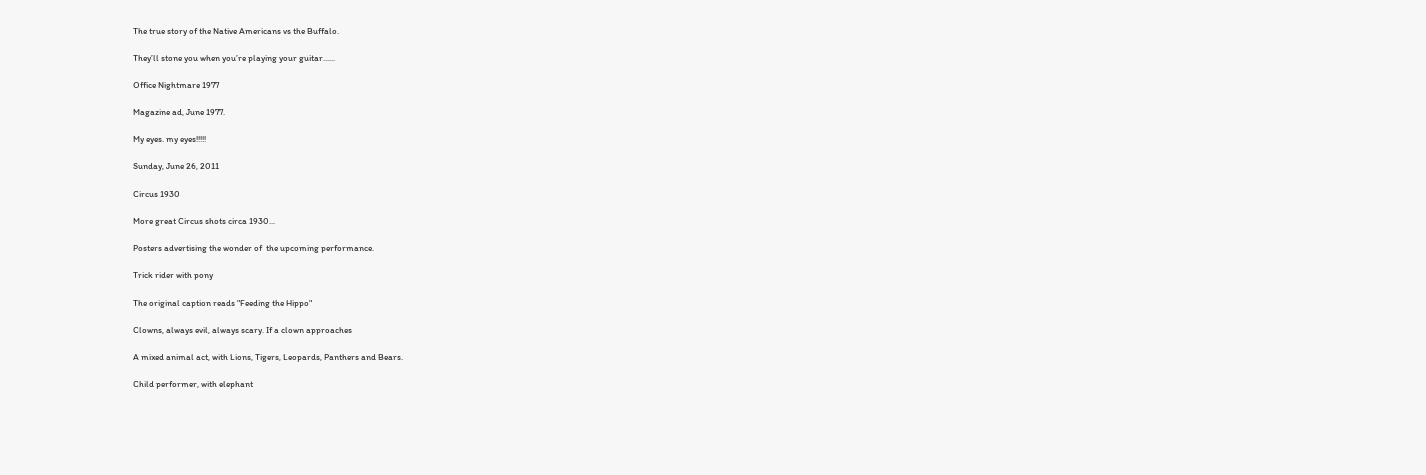The true story of the Native Americans vs the Buffalo.

They’ll stone you when you’re playing your guitar......

Office Nightmare 1977

Magazine ad, June 1977.

My eyes. my eyes!!!!!

Sunday, June 26, 2011

Circus 1930

More great Circus shots circa 1930...

Posters advertising the wonder of  the upcoming performance.

Trick rider with pony

The original caption reads "Feeding the Hippo"

Clowns, always evil, always scary. If a clown approaches

A mixed animal act, with Lions, Tigers, Leopards, Panthers and Bears.

Child performer, with elephant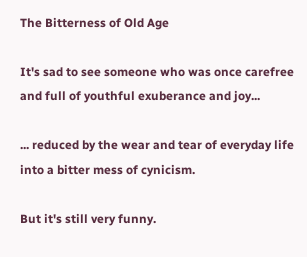The Bitterness of Old Age

It's sad to see someone who was once carefree and full of youthful exuberance and joy...

... reduced by the wear and tear of everyday life into a bitter mess of cynicism.

But it's still very funny.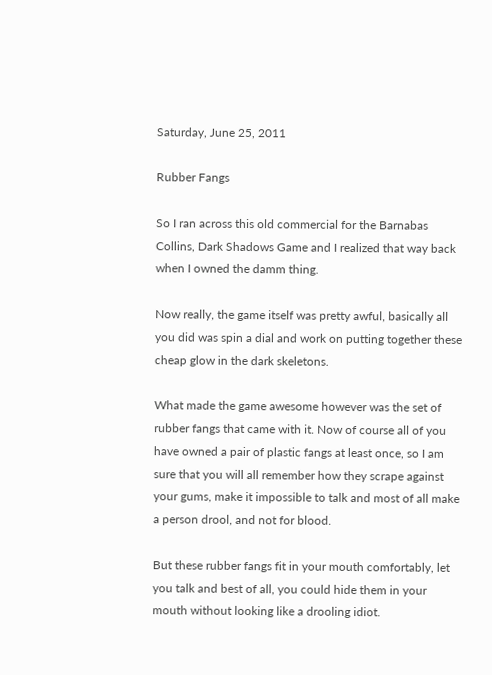Saturday, June 25, 2011

Rubber Fangs

So I ran across this old commercial for the Barnabas Collins, Dark Shadows Game and I realized that way back when I owned the damm thing.

Now really, the game itself was pretty awful, basically all you did was spin a dial and work on putting together these cheap glow in the dark skeletons.

What made the game awesome however was the set of rubber fangs that came with it. Now of course all of you have owned a pair of plastic fangs at least once, so I am sure that you will all remember how they scrape against your gums, make it impossible to talk and most of all make a person drool, and not for blood.

But these rubber fangs fit in your mouth comfortably, let you talk and best of all, you could hide them in your mouth without looking like a drooling idiot.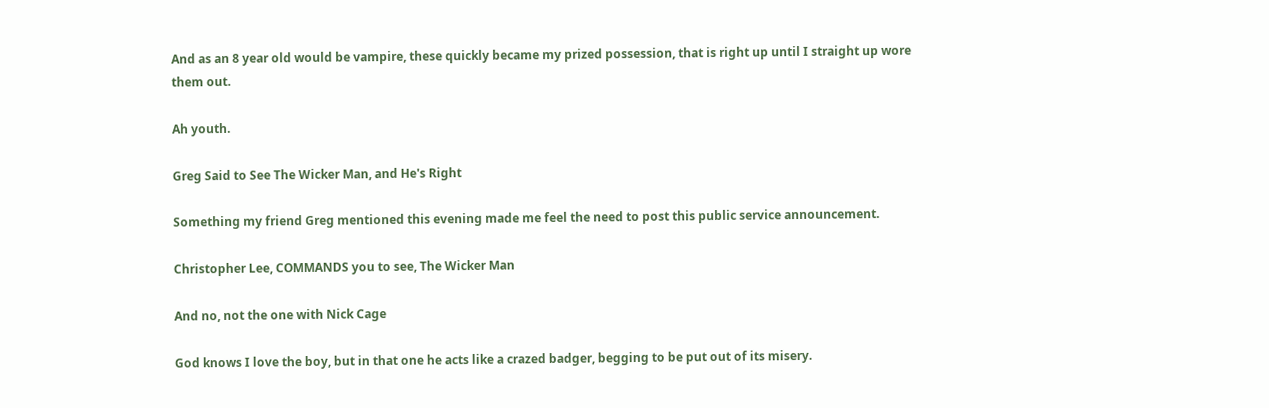And as an 8 year old would be vampire, these quickly became my prized possession, that is right up until I straight up wore them out.

Ah youth.

Greg Said to See The Wicker Man, and He's Right

Something my friend Greg mentioned this evening made me feel the need to post this public service announcement.

Christopher Lee, COMMANDS you to see, The Wicker Man

And no, not the one with Nick Cage

God knows I love the boy, but in that one he acts like a crazed badger, begging to be put out of its misery.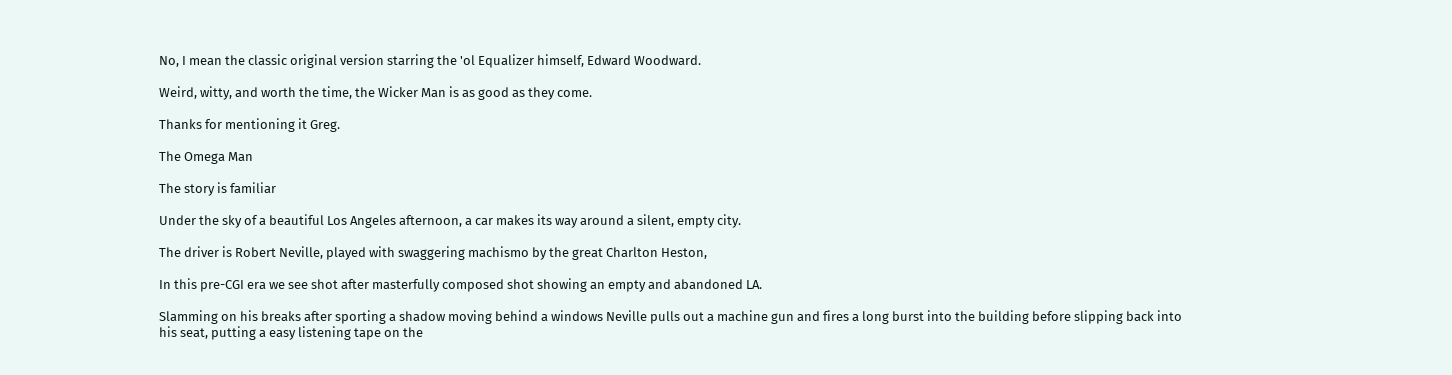No, I mean the classic original version starring the 'ol Equalizer himself, Edward Woodward.

Weird, witty, and worth the time, the Wicker Man is as good as they come.

Thanks for mentioning it Greg.

The Omega Man

The story is familiar

Under the sky of a beautiful Los Angeles afternoon, a car makes its way around a silent, empty city.

The driver is Robert Neville, played with swaggering machismo by the great Charlton Heston,

In this pre-CGI era we see shot after masterfully composed shot showing an empty and abandoned LA.

Slamming on his breaks after sporting a shadow moving behind a windows Neville pulls out a machine gun and fires a long burst into the building before slipping back into his seat, putting a easy listening tape on the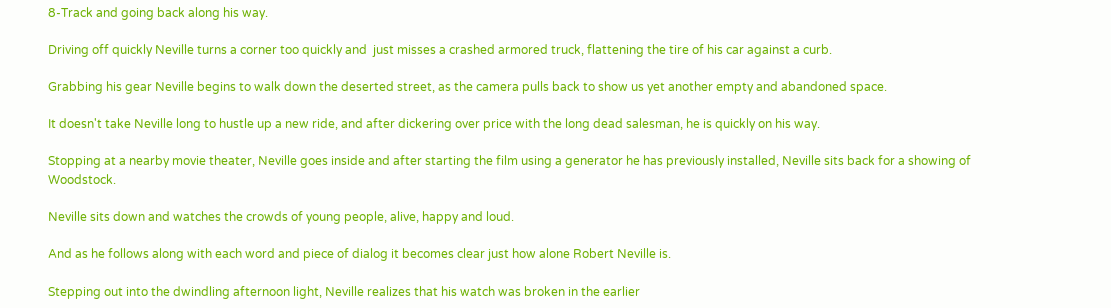8-Track and going back along his way.

Driving off quickly Neville turns a corner too quickly and  just misses a crashed armored truck, flattening the tire of his car against a curb.

Grabbing his gear Neville begins to walk down the deserted street, as the camera pulls back to show us yet another empty and abandoned space.

It doesn't take Neville long to hustle up a new ride, and after dickering over price with the long dead salesman, he is quickly on his way.

Stopping at a nearby movie theater, Neville goes inside and after starting the film using a generator he has previously installed, Neville sits back for a showing of Woodstock.

Neville sits down and watches the crowds of young people, alive, happy and loud.

And as he follows along with each word and piece of dialog it becomes clear just how alone Robert Neville is.

Stepping out into the dwindling afternoon light, Neville realizes that his watch was broken in the earlier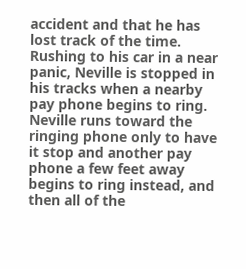accident and that he has lost track of the time. Rushing to his car in a near panic, Neville is stopped in his tracks when a nearby pay phone begins to ring. Neville runs toward the ringing phone only to have it stop and another pay phone a few feet away begins to ring instead, and then all of the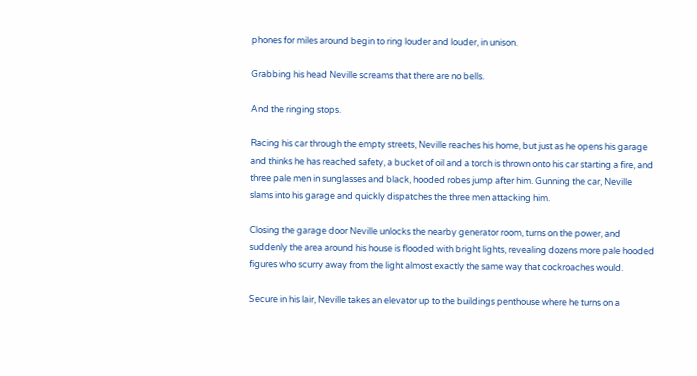phones for miles around begin to ring louder and louder, in unison.

Grabbing his head Neville screams that there are no bells.

And the ringing stops.

Racing his car through the empty streets, Neville reaches his home, but just as he opens his garage and thinks he has reached safety, a bucket of oil and a torch is thrown onto his car starting a fire, and three pale men in sunglasses and black, hooded robes jump after him. Gunning the car, Neville slams into his garage and quickly dispatches the three men attacking him.

Closing the garage door Neville unlocks the nearby generator room, turns on the power, and suddenly the area around his house is flooded with bright lights, revealing dozens more pale hooded figures who scurry away from the light almost exactly the same way that cockroaches would.

Secure in his lair, Neville takes an elevator up to the buildings penthouse where he turns on a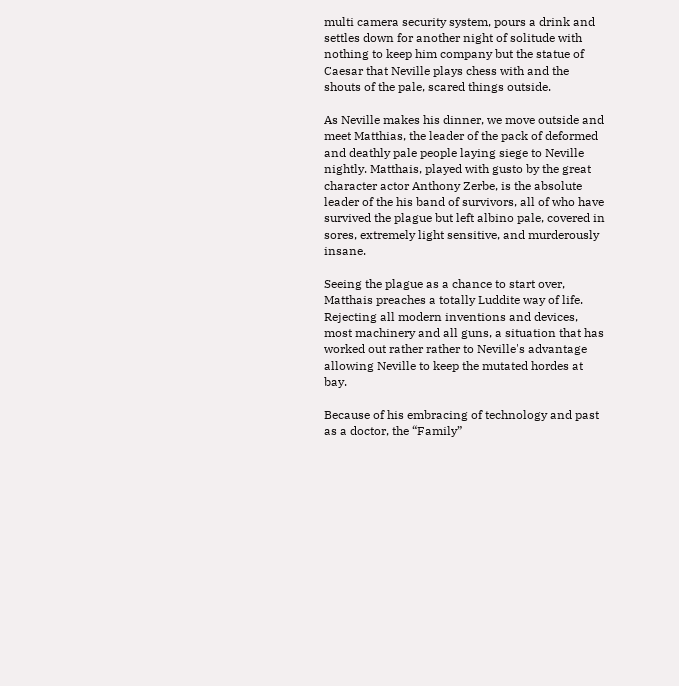multi camera security system, pours a drink and settles down for another night of solitude with nothing to keep him company but the statue of Caesar that Neville plays chess with and the shouts of the pale, scared things outside.

As Neville makes his dinner, we move outside and meet Matthias, the leader of the pack of deformed  and deathly pale people laying siege to Neville nightly. Matthais, played with gusto by the great character actor Anthony Zerbe, is the absolute leader of the his band of survivors, all of who have survived the plague but left albino pale, covered in sores, extremely light sensitive, and murderously insane.

Seeing the plague as a chance to start over, Matthais preaches a totally Luddite way of life. Rejecting all modern inventions and devices, most machinery and all guns, a situation that has worked out rather rather to Neville's advantage allowing Neville to keep the mutated hordes at bay.

Because of his embracing of technology and past as a doctor, the “Family”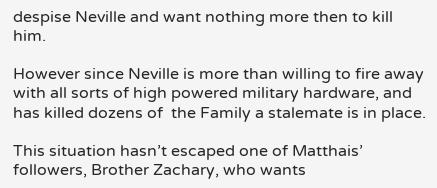despise Neville and want nothing more then to kill him.

However since Neville is more than willing to fire away with all sorts of high powered military hardware, and has killed dozens of  the Family a stalemate is in place.

This situation hasn’t escaped one of Matthais’ followers, Brother Zachary, who wants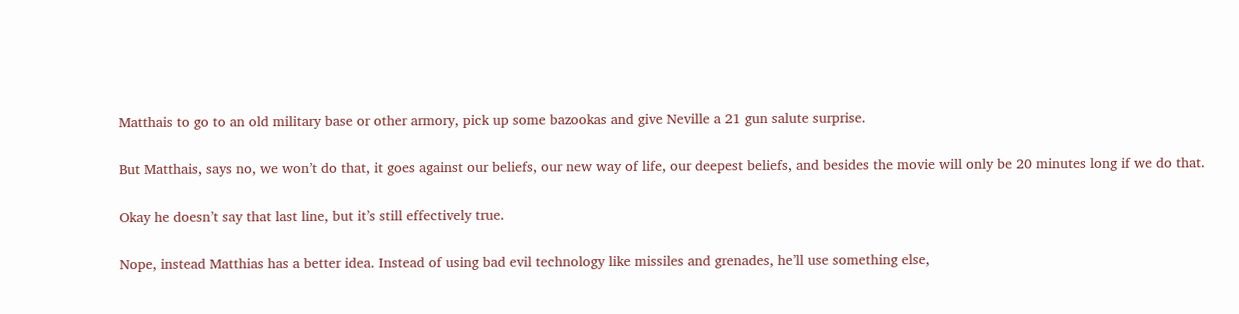Matthais to go to an old military base or other armory, pick up some bazookas and give Neville a 21 gun salute surprise.

But Matthais, says no, we won’t do that, it goes against our beliefs, our new way of life, our deepest beliefs, and besides the movie will only be 20 minutes long if we do that.

Okay he doesn’t say that last line, but it’s still effectively true.

Nope, instead Matthias has a better idea. Instead of using bad evil technology like missiles and grenades, he’ll use something else,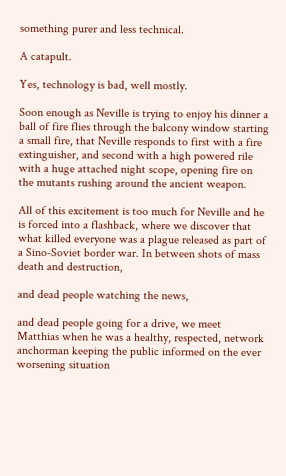something purer and less technical.

A catapult.

Yes, technology is bad, well mostly.

Soon enough as Neville is trying to enjoy his dinner a ball of fire flies through the balcony window starting a small fire, that Neville responds to first with a fire extinguisher, and second with a high powered rile with a huge attached night scope, opening fire on the mutants rushing around the ancient weapon.

All of this excitement is too much for Neville and he is forced into a flashback, where we discover that what killed everyone was a plague released as part of a Sino-Soviet border war. In between shots of mass death and destruction,

and dead people watching the news,

and dead people going for a drive, we meet  Matthias when he was a healthy, respected, network anchorman keeping the public informed on the ever worsening situation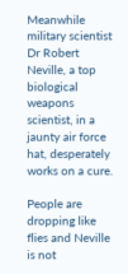Meanwhile military scientist Dr Robert Neville, a top biological weapons scientist, in a jaunty air force hat, desperately works on a cure.

People are dropping like flies and Neville is not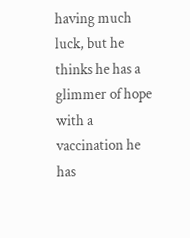having much luck, but he thinks he has a glimmer of hope with a vaccination he has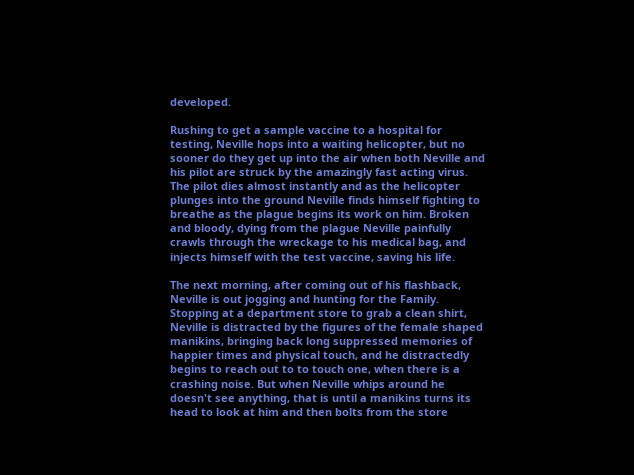developed.

Rushing to get a sample vaccine to a hospital for testing, Neville hops into a waiting helicopter, but no sooner do they get up into the air when both Neville and his pilot are struck by the amazingly fast acting virus. The pilot dies almost instantly and as the helicopter plunges into the ground Neville finds himself fighting to breathe as the plague begins its work on him. Broken and bloody, dying from the plague Neville painfully crawls through the wreckage to his medical bag, and injects himself with the test vaccine, saving his life.

The next morning, after coming out of his flashback,  Neville is out jogging and hunting for the Family. Stopping at a department store to grab a clean shirt, Neville is distracted by the figures of the female shaped manikins, bringing back long suppressed memories of happier times and physical touch, and he distractedly begins to reach out to to touch one, when there is a crashing noise. But when Neville whips around he doesn't see anything, that is until a manikins turns its head to look at him and then bolts from the store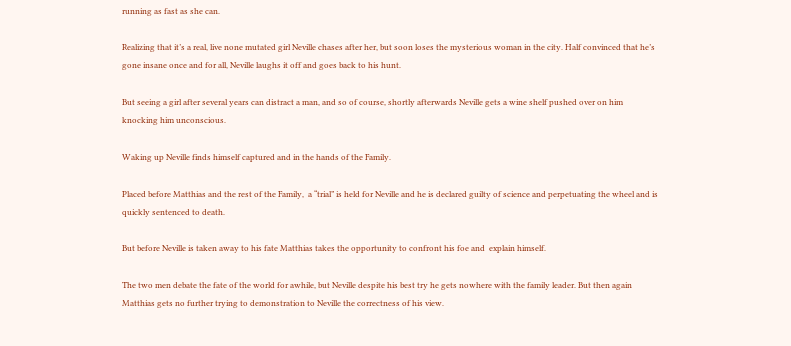running as fast as she can.

Realizing that it’s a real, live none mutated girl Neville chases after her, but soon loses the mysterious woman in the city. Half convinced that he’s gone insane once and for all, Neville laughs it off and goes back to his hunt.

But seeing a girl after several years can distract a man, and so of course, shortly afterwards Neville gets a wine shelf pushed over on him knocking him unconscious.

Waking up Neville finds himself captured and in the hands of the Family.

Placed before Matthias and the rest of the Family,  a “trial” is held for Neville and he is declared guilty of science and perpetuating the wheel and is quickly sentenced to death.

But before Neville is taken away to his fate Matthias takes the opportunity to confront his foe and  explain himself.

The two men debate the fate of the world for awhile, but Neville despite his best try he gets nowhere with the family leader. But then again Matthias gets no further trying to demonstration to Neville the correctness of his view.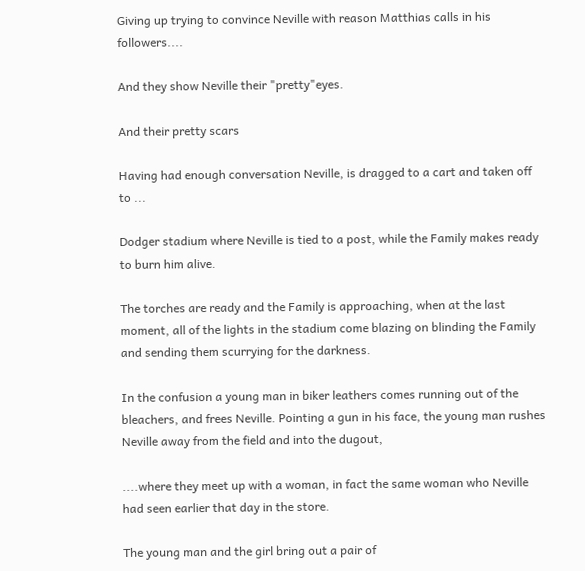Giving up trying to convince Neville with reason Matthias calls in his followers....

And they show Neville their "pretty"eyes.

And their pretty scars

Having had enough conversation Neville, is dragged to a cart and taken off to ...

Dodger stadium where Neville is tied to a post, while the Family makes ready to burn him alive.

The torches are ready and the Family is approaching, when at the last moment, all of the lights in the stadium come blazing on blinding the Family and sending them scurrying for the darkness.

In the confusion a young man in biker leathers comes running out of the bleachers, and frees Neville. Pointing a gun in his face, the young man rushes Neville away from the field and into the dugout,

....where they meet up with a woman, in fact the same woman who Neville had seen earlier that day in the store.

The young man and the girl bring out a pair of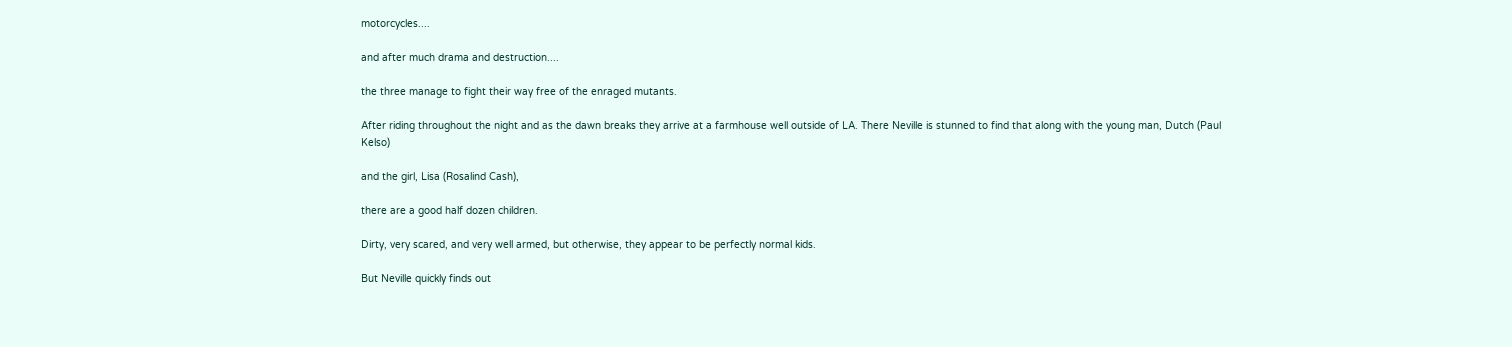motorcycles....

and after much drama and destruction....

the three manage to fight their way free of the enraged mutants.

After riding throughout the night and as the dawn breaks they arrive at a farmhouse well outside of LA. There Neville is stunned to find that along with the young man, Dutch (Paul Kelso)

and the girl, Lisa (Rosalind Cash),

there are a good half dozen children.

Dirty, very scared, and very well armed, but otherwise, they appear to be perfectly normal kids.

But Neville quickly finds out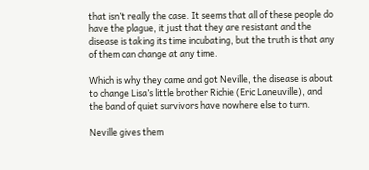that isn’t really the case. It seems that all of these people do have the plague, it just that they are resistant and the disease is taking its time incubating, but the truth is that any of them can change at any time.

Which is why they came and got Neville, the disease is about to change Lisa’s little brother Richie (Eric Laneuville), and the band of quiet survivors have nowhere else to turn.

Neville gives them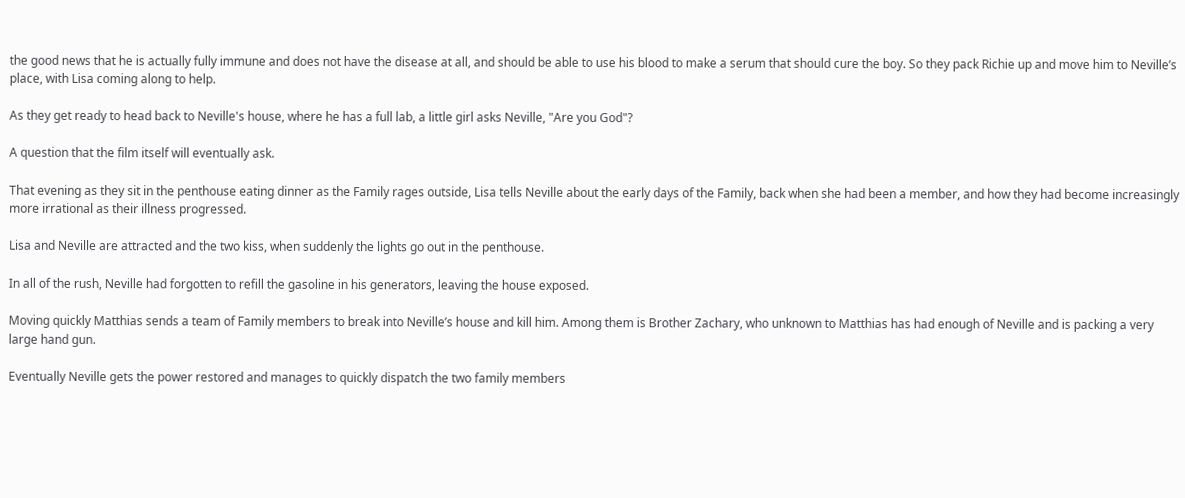the good news that he is actually fully immune and does not have the disease at all, and should be able to use his blood to make a serum that should cure the boy. So they pack Richie up and move him to Neville’s place, with Lisa coming along to help.

As they get ready to head back to Neville's house, where he has a full lab, a little girl asks Neville, "Are you God"?

A question that the film itself will eventually ask.

That evening as they sit in the penthouse eating dinner as the Family rages outside, Lisa tells Neville about the early days of the Family, back when she had been a member, and how they had become increasingly more irrational as their illness progressed.

Lisa and Neville are attracted and the two kiss, when suddenly the lights go out in the penthouse.

In all of the rush, Neville had forgotten to refill the gasoline in his generators, leaving the house exposed.

Moving quickly Matthias sends a team of Family members to break into Neville’s house and kill him. Among them is Brother Zachary, who unknown to Matthias has had enough of Neville and is packing a very large hand gun.

Eventually Neville gets the power restored and manages to quickly dispatch the two family members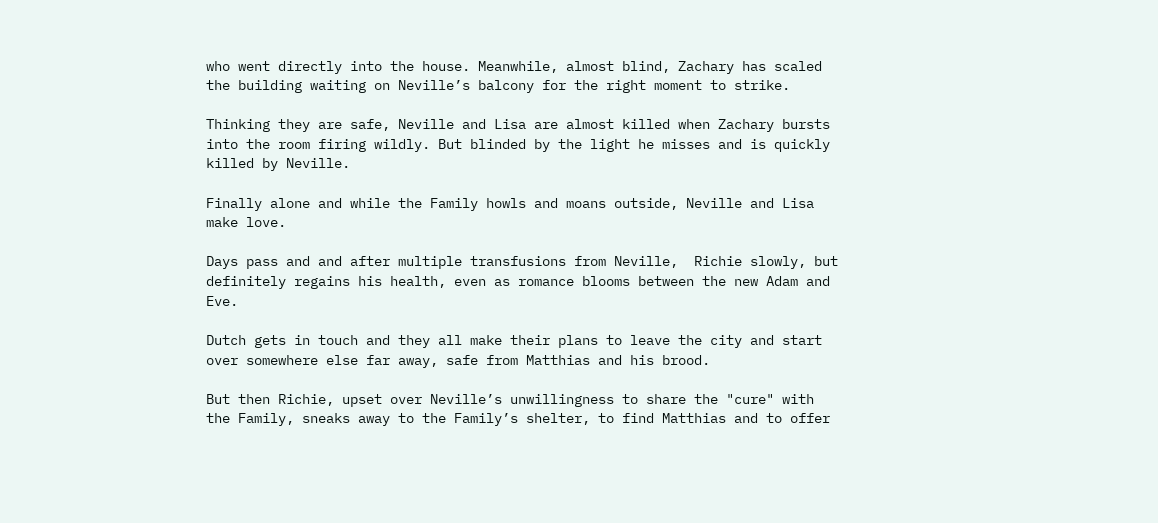who went directly into the house. Meanwhile, almost blind, Zachary has scaled the building waiting on Neville’s balcony for the right moment to strike.

Thinking they are safe, Neville and Lisa are almost killed when Zachary bursts into the room firing wildly. But blinded by the light he misses and is quickly killed by Neville.

Finally alone and while the Family howls and moans outside, Neville and Lisa make love.

Days pass and and after multiple transfusions from Neville,  Richie slowly, but definitely regains his health, even as romance blooms between the new Adam and Eve.

Dutch gets in touch and they all make their plans to leave the city and start over somewhere else far away, safe from Matthias and his brood.

But then Richie, upset over Neville’s unwillingness to share the "cure" with the Family, sneaks away to the Family’s shelter, to find Matthias and to offer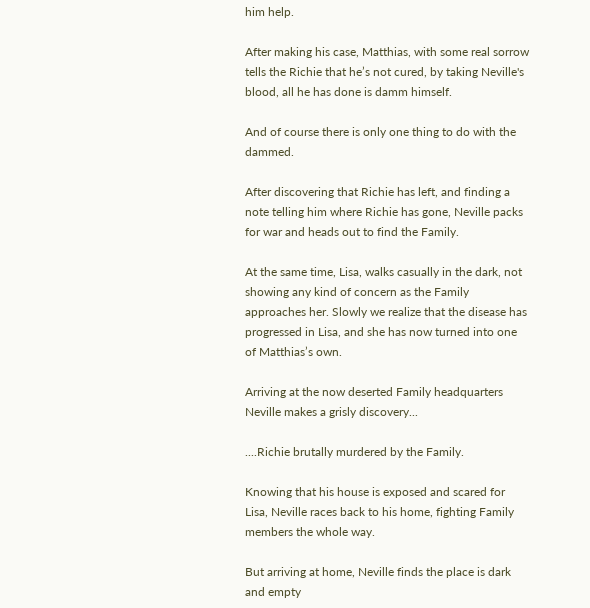him help.

After making his case, Matthias, with some real sorrow tells the Richie that he’s not cured, by taking Neville's blood, all he has done is damm himself.

And of course there is only one thing to do with the dammed.

After discovering that Richie has left, and finding a note telling him where Richie has gone, Neville packs for war and heads out to find the Family.

At the same time, Lisa, walks casually in the dark, not showing any kind of concern as the Family approaches her. Slowly we realize that the disease has progressed in Lisa, and she has now turned into one of Matthias’s own.

Arriving at the now deserted Family headquarters Neville makes a grisly discovery...

....Richie brutally murdered by the Family.

Knowing that his house is exposed and scared for Lisa, Neville races back to his home, fighting Family members the whole way.

But arriving at home, Neville finds the place is dark and empty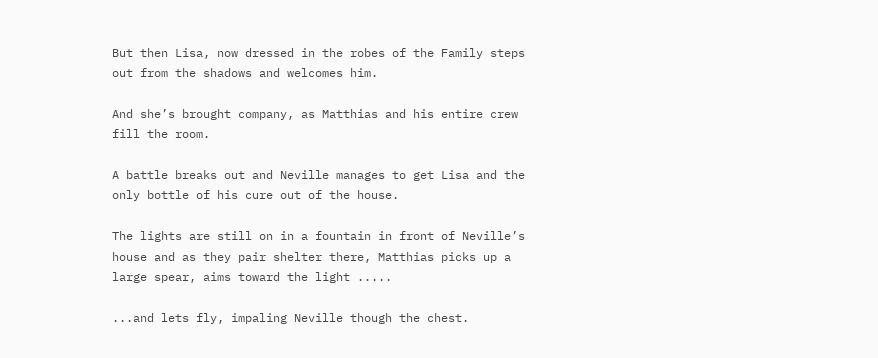But then Lisa, now dressed in the robes of the Family steps out from the shadows and welcomes him.

And she’s brought company, as Matthias and his entire crew fill the room.

A battle breaks out and Neville manages to get Lisa and the only bottle of his cure out of the house.

The lights are still on in a fountain in front of Neville’s house and as they pair shelter there, Matthias picks up a large spear, aims toward the light .....

...and lets fly, impaling Neville though the chest.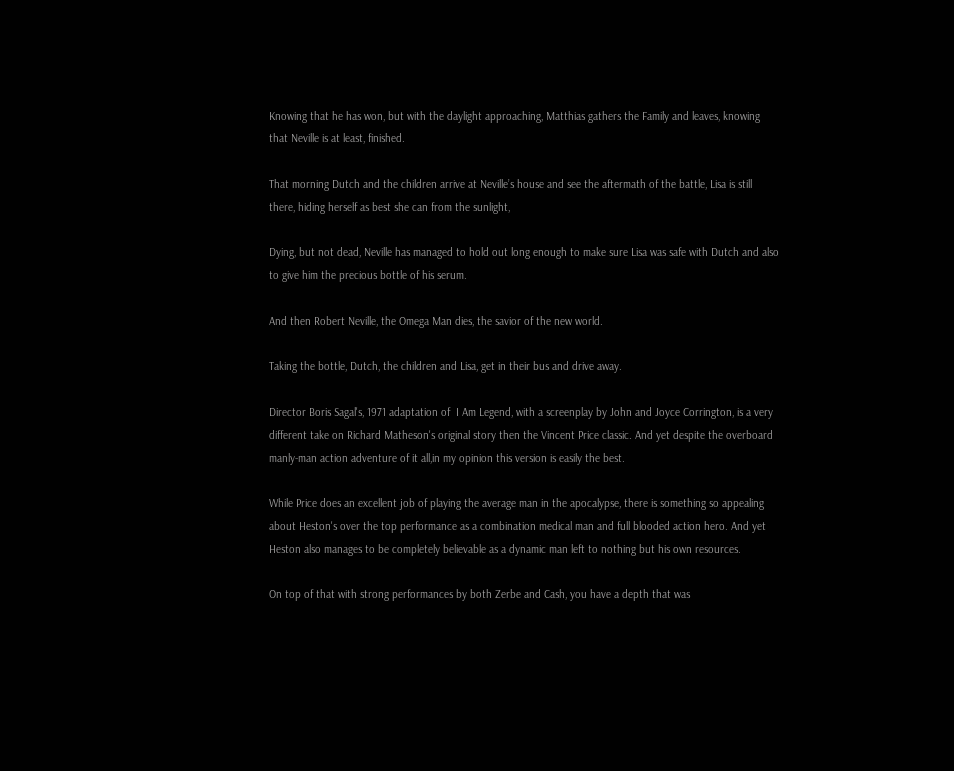Knowing that he has won, but with the daylight approaching, Matthias gathers the Family and leaves, knowing that Neville is at least, finished.

That morning Dutch and the children arrive at Neville’s house and see the aftermath of the battle, Lisa is still there, hiding herself as best she can from the sunlight,

Dying, but not dead, Neville has managed to hold out long enough to make sure Lisa was safe with Dutch and also to give him the precious bottle of his serum.

And then Robert Neville, the Omega Man dies, the savior of the new world.

Taking the bottle, Dutch, the children and Lisa, get in their bus and drive away.

Director Boris Sagal's, 1971 adaptation of  I Am Legend, with a screenplay by John and Joyce Corrington, is a very different take on Richard Matheson's original story then the Vincent Price classic. And yet despite the overboard manly-man action adventure of it all,in my opinion this version is easily the best.

While Price does an excellent job of playing the average man in the apocalypse, there is something so appealing about Heston's over the top performance as a combination medical man and full blooded action hero. And yet Heston also manages to be completely believable as a dynamic man left to nothing but his own resources.

On top of that with strong performances by both Zerbe and Cash, you have a depth that was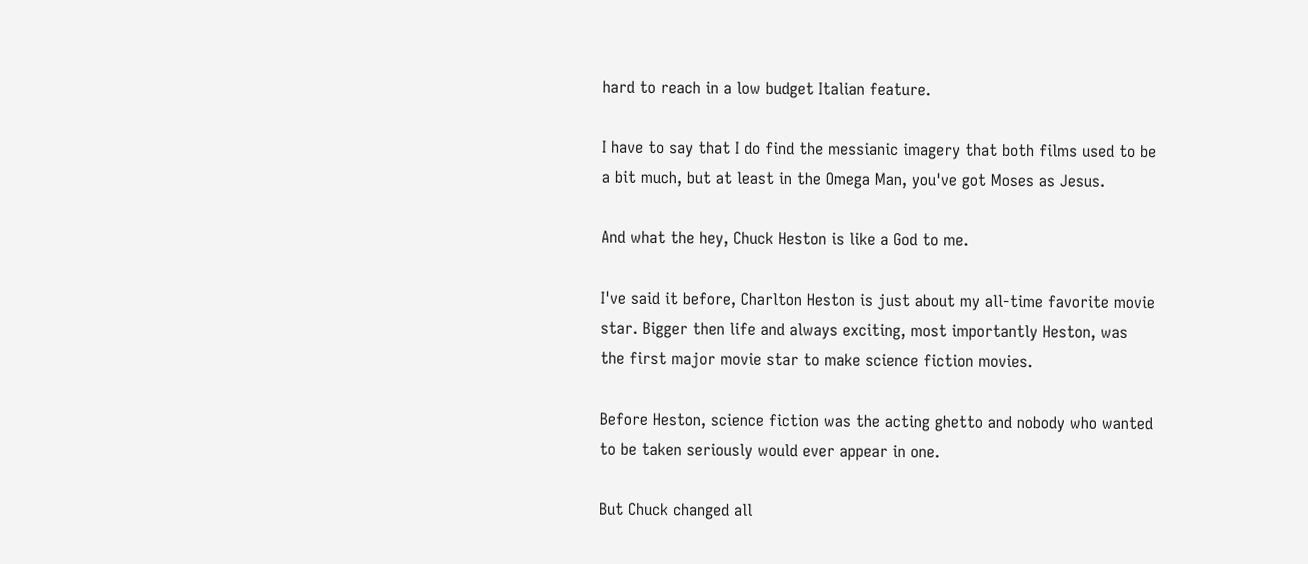hard to reach in a low budget Italian feature.

I have to say that I do find the messianic imagery that both films used to be a bit much, but at least in the Omega Man, you've got Moses as Jesus.

And what the hey, Chuck Heston is like a God to me.

I've said it before, Charlton Heston is just about my all-time favorite movie star. Bigger then life and always exciting, most importantly Heston, was the first major movie star to make science fiction movies.

Before Heston, science fiction was the acting ghetto and nobody who wanted to be taken seriously would ever appear in one.

But Chuck changed all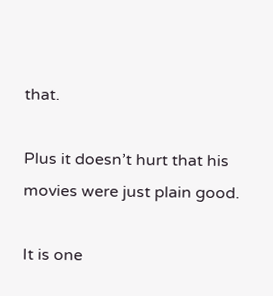that.

Plus it doesn’t hurt that his movies were just plain good.

It is one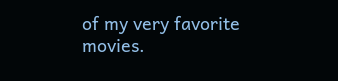of my very favorite movies.